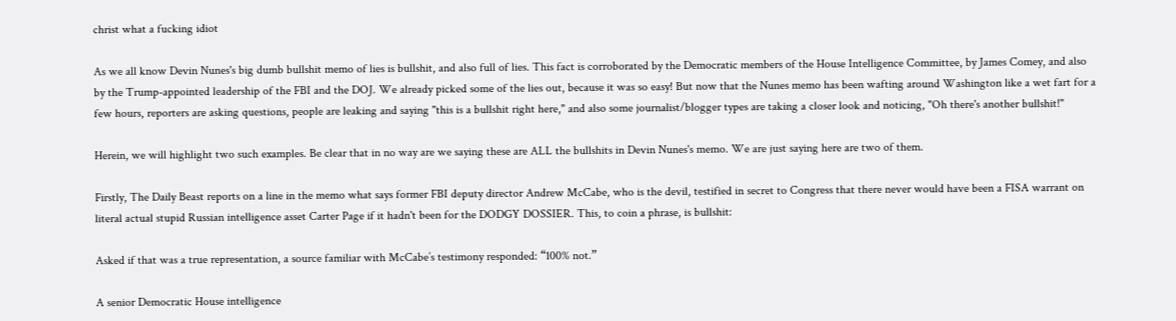christ what a fucking idiot

As we all know Devin Nunes's big dumb bullshit memo of lies is bullshit, and also full of lies. This fact is corroborated by the Democratic members of the House Intelligence Committee, by James Comey, and also by the Trump-appointed leadership of the FBI and the DOJ. We already picked some of the lies out, because it was so easy! But now that the Nunes memo has been wafting around Washington like a wet fart for a few hours, reporters are asking questions, people are leaking and saying "this is a bullshit right here," and also some journalist/blogger types are taking a closer look and noticing, "Oh there's another bullshit!"

Herein, we will highlight two such examples. Be clear that in no way are we saying these are ALL the bullshits in Devin Nunes's memo. We are just saying here are two of them.

Firstly, The Daily Beast reports on a line in the memo what says former FBI deputy director Andrew McCabe, who is the devil, testified in secret to Congress that there never would have been a FISA warrant on literal actual stupid Russian intelligence asset Carter Page if it hadn't been for the DODGY DOSSIER. This, to coin a phrase, is bullshit:

Asked if that was a true representation, a source familiar with McCabe’s testimony responded: “100% not.”

A senior Democratic House intelligence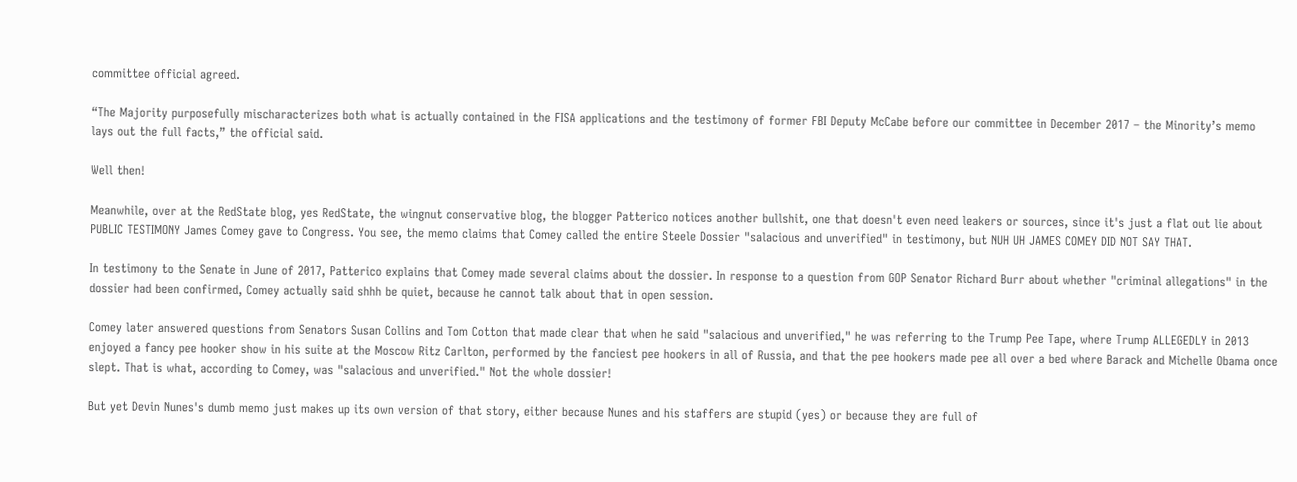committee official agreed.

“The Majority purposefully mischaracterizes both what is actually contained in the FISA applications and the testimony of former FBI Deputy McCabe before our committee in December 2017 – the Minority’s memo lays out the full facts,” the official said.

Well then!

Meanwhile, over at the RedState blog, yes RedState, the wingnut conservative blog, the blogger Patterico notices another bullshit, one that doesn't even need leakers or sources, since it's just a flat out lie about PUBLIC TESTIMONY James Comey gave to Congress. You see, the memo claims that Comey called the entire Steele Dossier "salacious and unverified" in testimony, but NUH UH JAMES COMEY DID NOT SAY THAT.

In testimony to the Senate in June of 2017, Patterico explains that Comey made several claims about the dossier. In response to a question from GOP Senator Richard Burr about whether "criminal allegations" in the dossier had been confirmed, Comey actually said shhh be quiet, because he cannot talk about that in open session.

Comey later answered questions from Senators Susan Collins and Tom Cotton that made clear that when he said "salacious and unverified," he was referring to the Trump Pee Tape, where Trump ALLEGEDLY in 2013 enjoyed a fancy pee hooker show in his suite at the Moscow Ritz Carlton, performed by the fanciest pee hookers in all of Russia, and that the pee hookers made pee all over a bed where Barack and Michelle Obama once slept. That is what, according to Comey, was "salacious and unverified." Not the whole dossier!

But yet Devin Nunes's dumb memo just makes up its own version of that story, either because Nunes and his staffers are stupid (yes) or because they are full of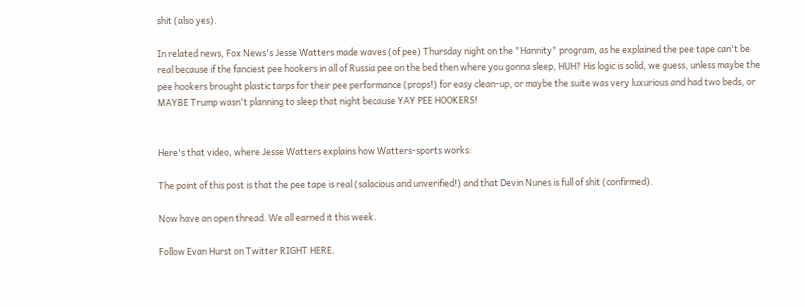shit (also yes).

In related news, Fox News's Jesse Watters made waves (of pee) Thursday night on the "Hannity" program, as he explained the pee tape can't be real because if the fanciest pee hookers in all of Russia pee on the bed then where you gonna sleep, HUH? His logic is solid, we guess, unless maybe the pee hookers brought plastic tarps for their pee performance (props!) for easy clean-up, or maybe the suite was very luxurious and had two beds, or MAYBE Trump wasn't planning to sleep that night because YAY PEE HOOKERS!


Here's that video, where Jesse Watters explains how Watters-sports works:

The point of this post is that the pee tape is real (salacious and unverified!) and that Devin Nunes is full of shit (confirmed).

Now have an open thread. We all earned it this week.

Follow Evan Hurst on Twitter RIGHT HERE.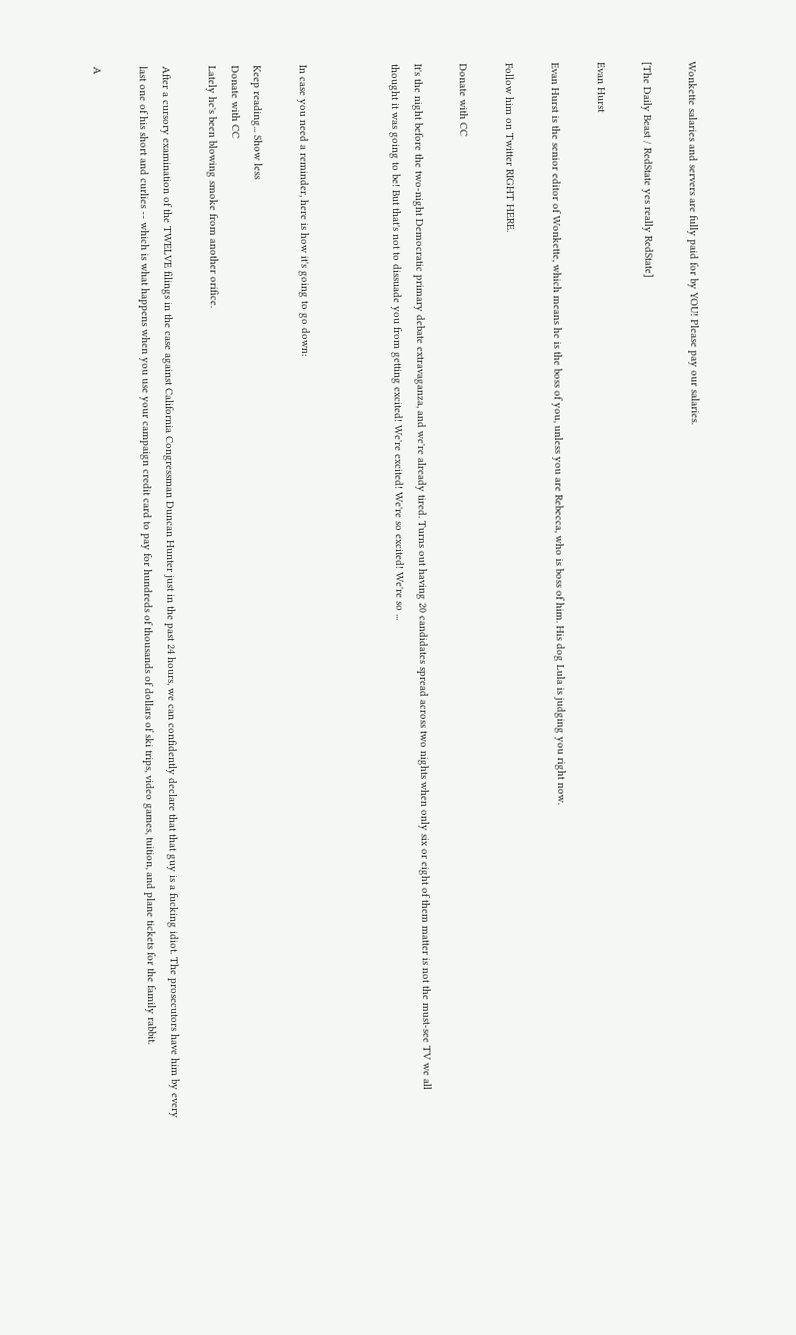Wonkette salaries and servers are fully paid for by YOU! Please pay our salaries.

[The Daily Beast / RedState yes really RedState]

Evan Hurst

Evan Hurst is the senior editor of Wonkette, which means he is the boss of you, unless you are Rebecca, who is boss of him. His dog Lula is judging you right now.

Follow him on Twitter RIGHT HERE.

Donate with CC

It's the night before the two-night Democratic primary debate extravaganza, and we're already tired. Turns out having 20 candidates spread across two nights when only six or eight of them matter is not the must-see TV we all thought it was going to be! But that's not to dissuade you from getting excited! We're excited! We're so excited! We're so ...



In case you need a reminder, here is how it's going to go down:

Keep reading... Show less
Donate with CC
Lately he's been blowing smoke from another orifice.

After a cursory examination of the TWELVE filings in the case against California Congressman Duncan Hunter just in the past 24 hours, we can confidently declare that that guy is a fucking idiot. The prosecutors have him by every last one of his short and curlies -- which is what happens when you use your campaign credit card to pay for hundreds of thousands of dollars of ski trips, video games, tuition, and plane tickets for the family rabbit.

A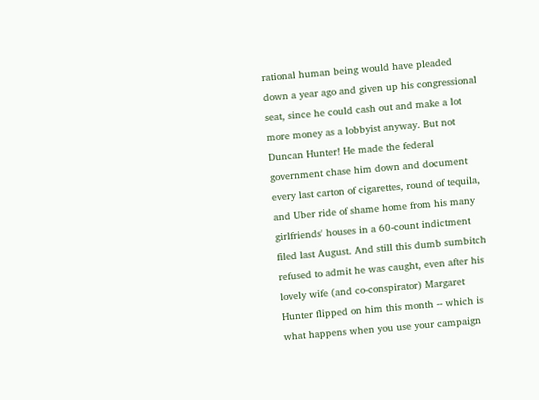rational human being would have pleaded down a year ago and given up his congressional seat, since he could cash out and make a lot more money as a lobbyist anyway. But not Duncan Hunter! He made the federal government chase him down and document every last carton of cigarettes, round of tequila, and Uber ride of shame home from his many girlfriends' houses in a 60-count indictment filed last August. And still this dumb sumbitch refused to admit he was caught, even after his lovely wife (and co-conspirator) Margaret Hunter flipped on him this month -- which is what happens when you use your campaign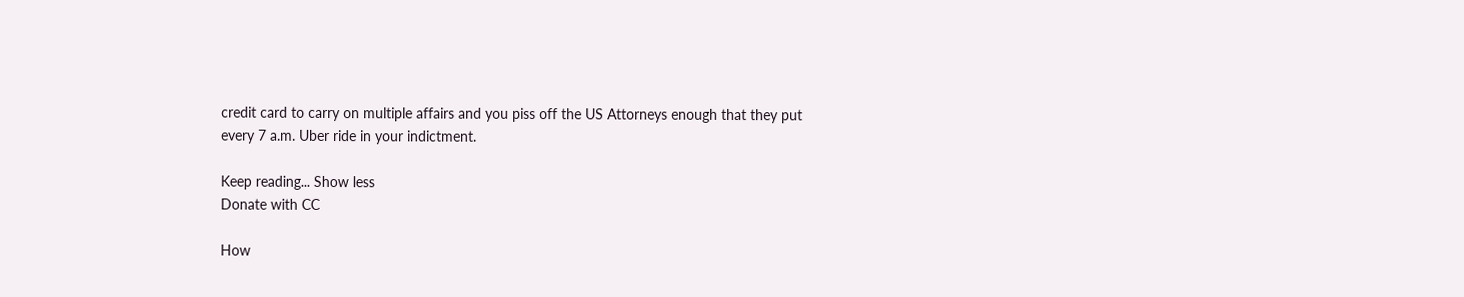credit card to carry on multiple affairs and you piss off the US Attorneys enough that they put every 7 a.m. Uber ride in your indictment.

Keep reading... Show less
Donate with CC

How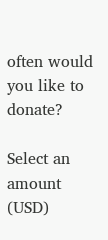often would you like to donate?

Select an amount (USD)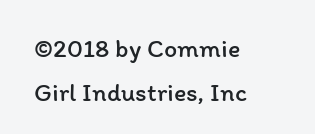©2018 by Commie Girl Industries, Inc